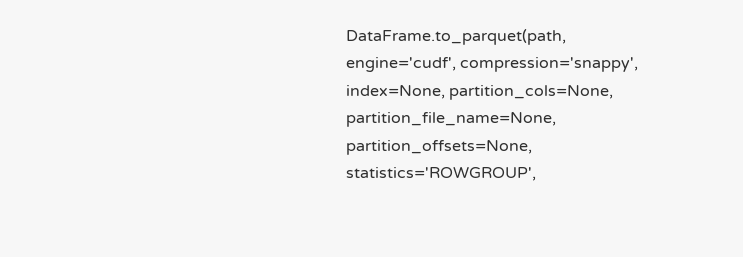DataFrame.to_parquet(path, engine='cudf', compression='snappy', index=None, partition_cols=None, partition_file_name=None, partition_offsets=None, statistics='ROWGROUP',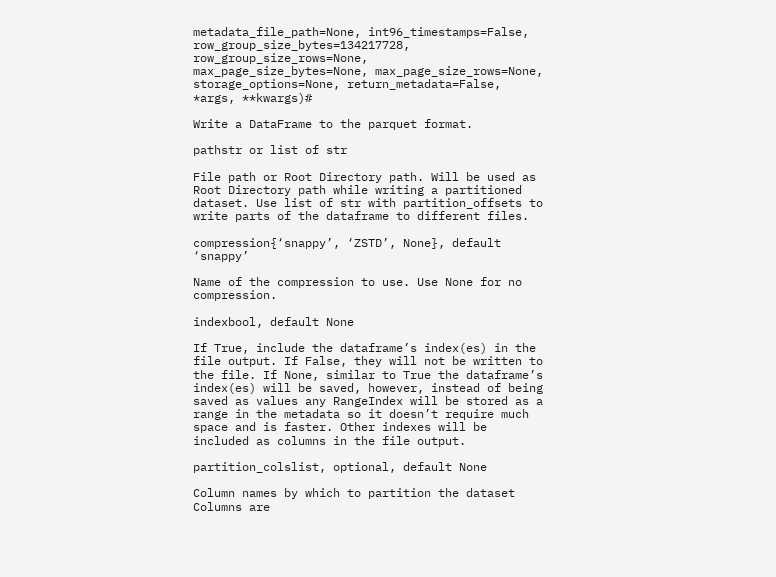metadata_file_path=None, int96_timestamps=False, row_group_size_bytes=134217728, row_group_size_rows=None, max_page_size_bytes=None, max_page_size_rows=None, storage_options=None, return_metadata=False, *args, **kwargs)#

Write a DataFrame to the parquet format.

pathstr or list of str

File path or Root Directory path. Will be used as Root Directory path while writing a partitioned dataset. Use list of str with partition_offsets to write parts of the dataframe to different files.

compression{‘snappy’, ‘ZSTD’, None}, default ‘snappy’

Name of the compression to use. Use None for no compression.

indexbool, default None

If True, include the dataframe’s index(es) in the file output. If False, they will not be written to the file. If None, similar to True the dataframe’s index(es) will be saved, however, instead of being saved as values any RangeIndex will be stored as a range in the metadata so it doesn’t require much space and is faster. Other indexes will be included as columns in the file output.

partition_colslist, optional, default None

Column names by which to partition the dataset Columns are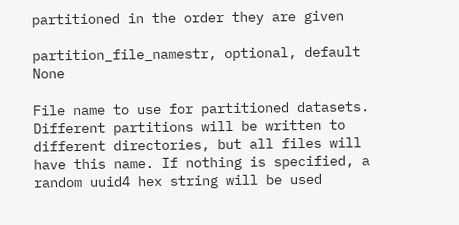partitioned in the order they are given

partition_file_namestr, optional, default None

File name to use for partitioned datasets. Different partitions will be written to different directories, but all files will have this name. If nothing is specified, a random uuid4 hex string will be used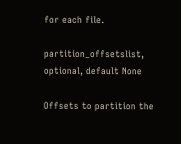for each file.

partition_offsetslist, optional, default None

Offsets to partition the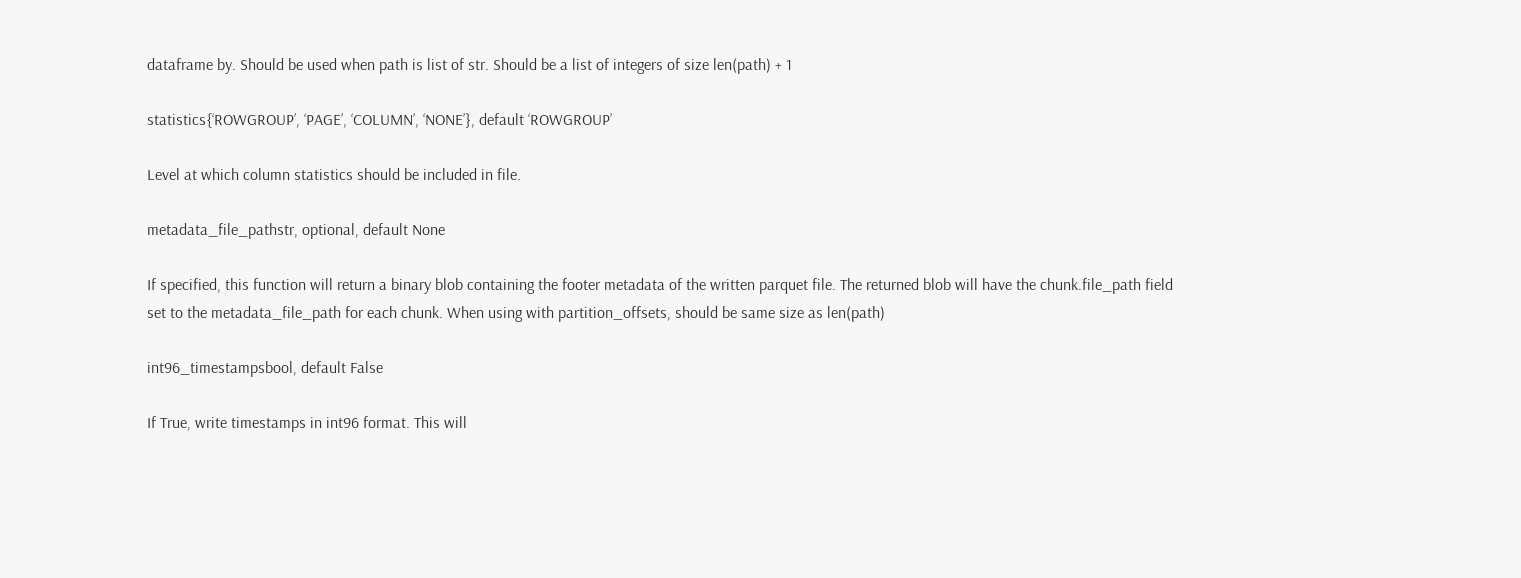dataframe by. Should be used when path is list of str. Should be a list of integers of size len(path) + 1

statistics{‘ROWGROUP’, ‘PAGE’, ‘COLUMN’, ‘NONE’}, default ‘ROWGROUP’

Level at which column statistics should be included in file.

metadata_file_pathstr, optional, default None

If specified, this function will return a binary blob containing the footer metadata of the written parquet file. The returned blob will have the chunk.file_path field set to the metadata_file_path for each chunk. When using with partition_offsets, should be same size as len(path)

int96_timestampsbool, default False

If True, write timestamps in int96 format. This will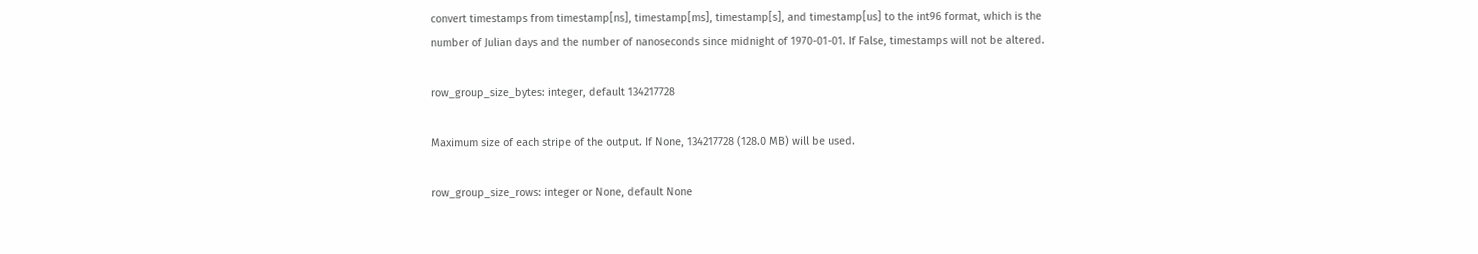convert timestamps from timestamp[ns], timestamp[ms], timestamp[s], and timestamp[us] to the int96 format, which is the number of Julian days and the number of nanoseconds since midnight of 1970-01-01. If False, timestamps will not be altered.

row_group_size_bytes: integer, default 134217728

Maximum size of each stripe of the output. If None, 134217728 (128.0 MB) will be used.

row_group_size_rows: integer or None, default None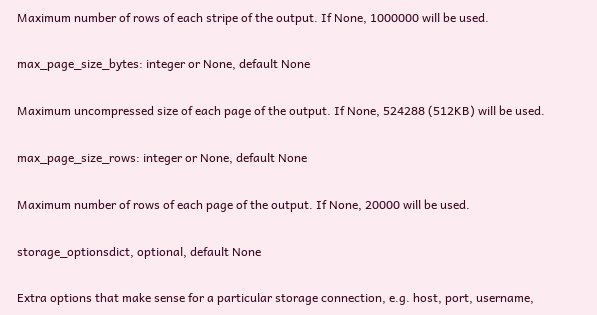Maximum number of rows of each stripe of the output. If None, 1000000 will be used.

max_page_size_bytes: integer or None, default None

Maximum uncompressed size of each page of the output. If None, 524288 (512KB) will be used.

max_page_size_rows: integer or None, default None

Maximum number of rows of each page of the output. If None, 20000 will be used.

storage_optionsdict, optional, default None

Extra options that make sense for a particular storage connection, e.g. host, port, username,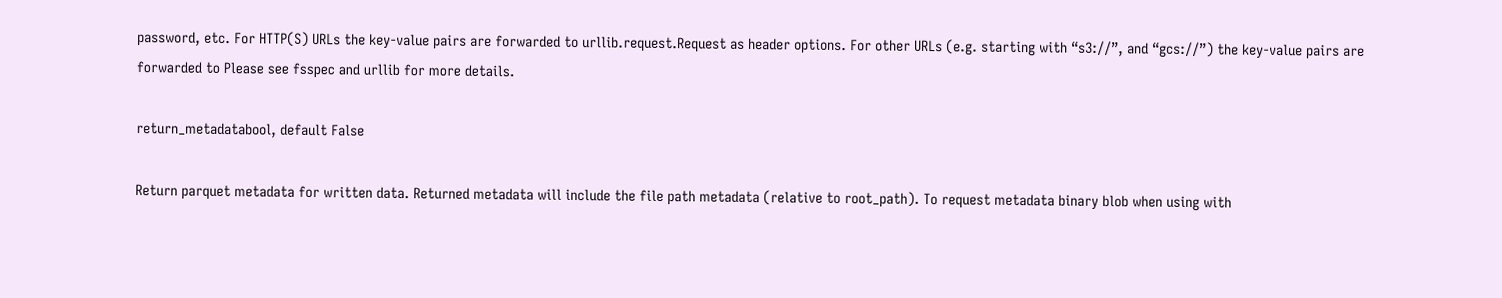password, etc. For HTTP(S) URLs the key-value pairs are forwarded to urllib.request.Request as header options. For other URLs (e.g. starting with “s3://”, and “gcs://”) the key-value pairs are forwarded to Please see fsspec and urllib for more details.

return_metadatabool, default False

Return parquet metadata for written data. Returned metadata will include the file path metadata (relative to root_path). To request metadata binary blob when using with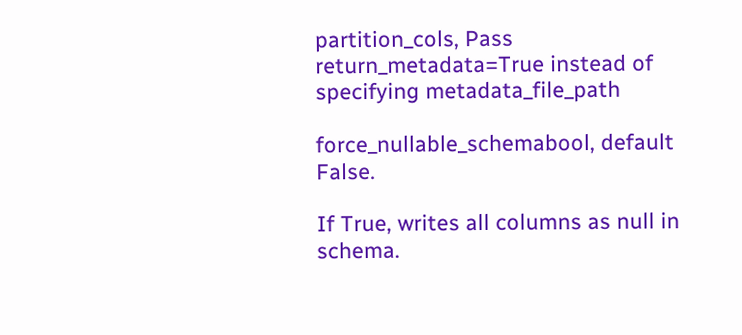partition_cols, Pass return_metadata=True instead of specifying metadata_file_path

force_nullable_schemabool, default False.

If True, writes all columns as null in schema.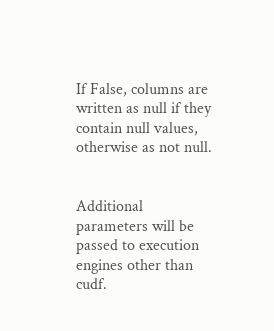If False, columns are written as null if they contain null values, otherwise as not null.


Additional parameters will be passed to execution engines other than cudf.